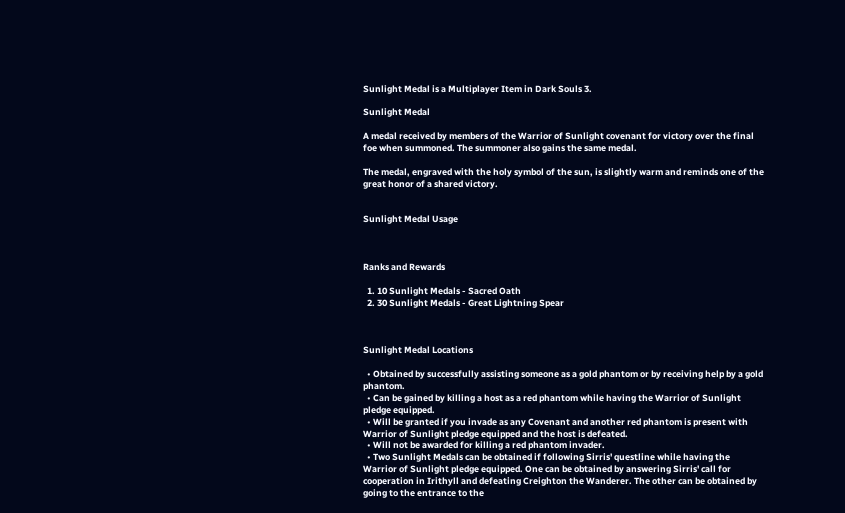Sunlight Medal is a Multiplayer Item in Dark Souls 3.

Sunlight Medal

A medal received by members of the Warrior of Sunlight covenant for victory over the final foe when summoned. The summoner also gains the same medal.

The medal, engraved with the holy symbol of the sun, is slightly warm and reminds one of the great honor of a shared victory.


Sunlight Medal Usage



Ranks and Rewards

  1. 10 Sunlight Medals - Sacred Oath
  2. 30 Sunlight Medals - Great Lightning Spear



Sunlight Medal Locations

  • Obtained by successfully assisting someone as a gold phantom or by receiving help by a gold phantom.
  • Can be gained by killing a host as a red phantom while having the Warrior of Sunlight pledge equipped.
  • Will be granted if you invade as any Covenant and another red phantom is present with Warrior of Sunlight pledge equipped and the host is defeated.
  • Will not be awarded for killing a red phantom invader.
  • Two Sunlight Medals can be obtained if following Sirris' questline while having the Warrior of Sunlight pledge equipped. One can be obtained by answering Sirris' call for cooperation in Irithyll and defeating Creighton the Wanderer. The other can be obtained by going to the entrance to the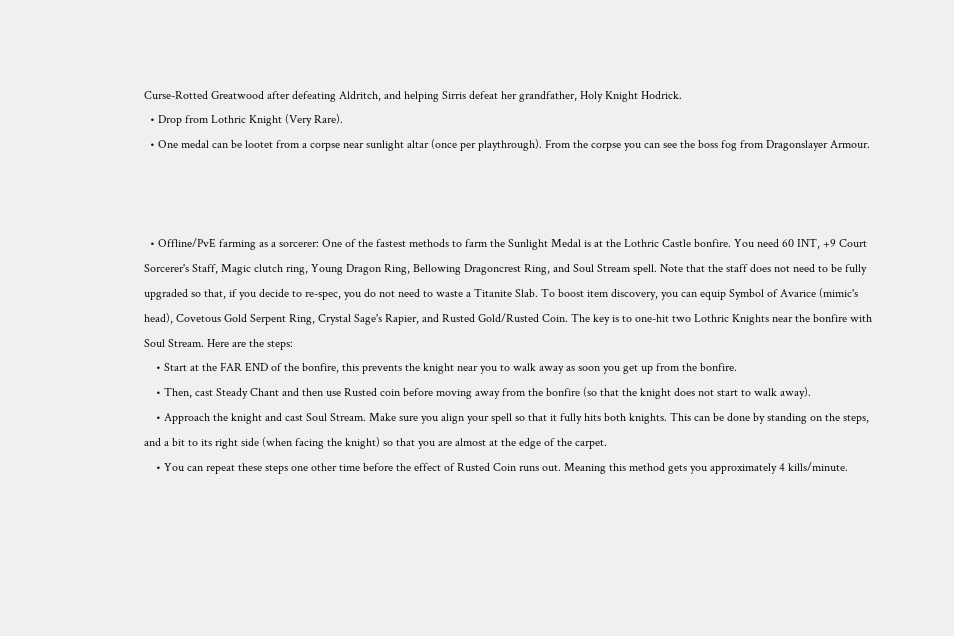Curse-Rotted Greatwood after defeating Aldritch, and helping Sirris defeat her grandfather, Holy Knight Hodrick.
  • Drop from Lothric Knight (Very Rare).
  • One medal can be lootet from a corpse near sunlight altar (once per playthrough). From the corpse you can see the boss fog from Dragonslayer Armour.



  • Offline/PvE farming as a sorcerer: One of the fastest methods to farm the Sunlight Medal is at the Lothric Castle bonfire. You need 60 INT, +9 Court Sorcerer's Staff, Magic clutch ring, Young Dragon Ring, Bellowing Dragoncrest Ring, and Soul Stream spell. Note that the staff does not need to be fully upgraded so that, if you decide to re-spec, you do not need to waste a Titanite Slab. To boost item discovery, you can equip Symbol of Avarice (mimic's head), Covetous Gold Serpent Ring, Crystal Sage's Rapier, and Rusted Gold/Rusted Coin. The key is to one-hit two Lothric Knights near the bonfire with Soul Stream. Here are the steps:
    • Start at the FAR END of the bonfire, this prevents the knight near you to walk away as soon you get up from the bonfire.
    • Then, cast Steady Chant and then use Rusted coin before moving away from the bonfire (so that the knight does not start to walk away).
    • Approach the knight and cast Soul Stream. Make sure you align your spell so that it fully hits both knights. This can be done by standing on the steps, and a bit to its right side (when facing the knight) so that you are almost at the edge of the carpet.
    • You can repeat these steps one other time before the effect of Rusted Coin runs out. Meaning this method gets you approximately 4 kills/minute.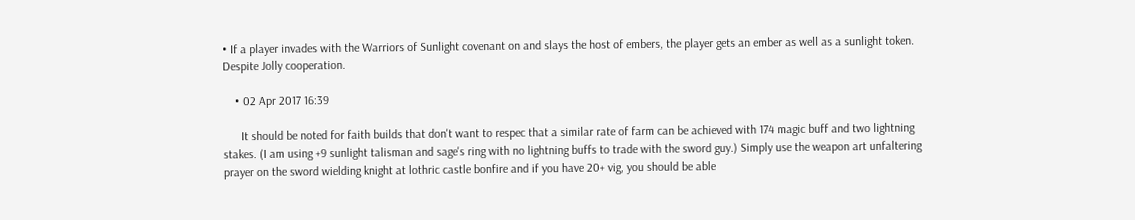• If a player invades with the Warriors of Sunlight covenant on and slays the host of embers, the player gets an ember as well as a sunlight token. Despite Jolly cooperation.

    • 02 Apr 2017 16:39

      It should be noted for faith builds that don't want to respec that a similar rate of farm can be achieved with 174 magic buff and two lightning stakes. (I am using +9 sunlight talisman and sage's ring with no lightning buffs to trade with the sword guy.) Simply use the weapon art unfaltering prayer on the sword wielding knight at lothric castle bonfire and if you have 20+ vig, you should be able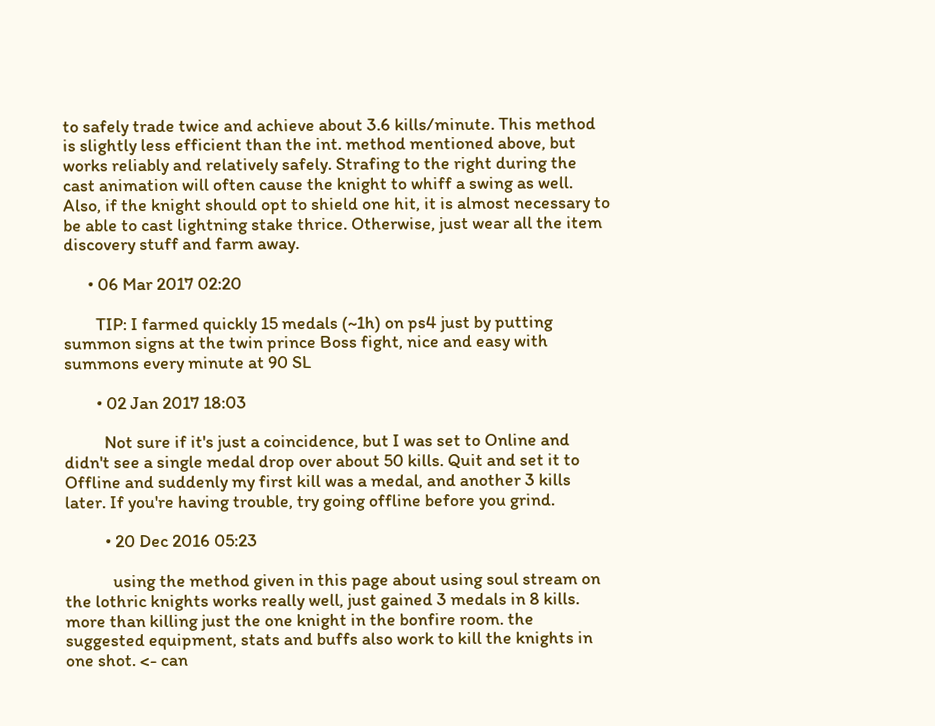to safely trade twice and achieve about 3.6 kills/minute. This method is slightly less efficient than the int. method mentioned above, but works reliably and relatively safely. Strafing to the right during the cast animation will often cause the knight to whiff a swing as well. Also, if the knight should opt to shield one hit, it is almost necessary to be able to cast lightning stake thrice. Otherwise, just wear all the item discovery stuff and farm away.

      • 06 Mar 2017 02:20

        TIP: I farmed quickly 15 medals (~1h) on ps4 just by putting summon signs at the twin prince Boss fight, nice and easy with summons every minute at 90 SL

        • 02 Jan 2017 18:03

          Not sure if it's just a coincidence, but I was set to Online and didn't see a single medal drop over about 50 kills. Quit and set it to Offline and suddenly my first kill was a medal, and another 3 kills later. If you're having trouble, try going offline before you grind.

          • 20 Dec 2016 05:23

            using the method given in this page about using soul stream on the lothric knights works really well, just gained 3 medals in 8 kills. more than killing just the one knight in the bonfire room. the suggested equipment, stats and buffs also work to kill the knights in one shot. <- can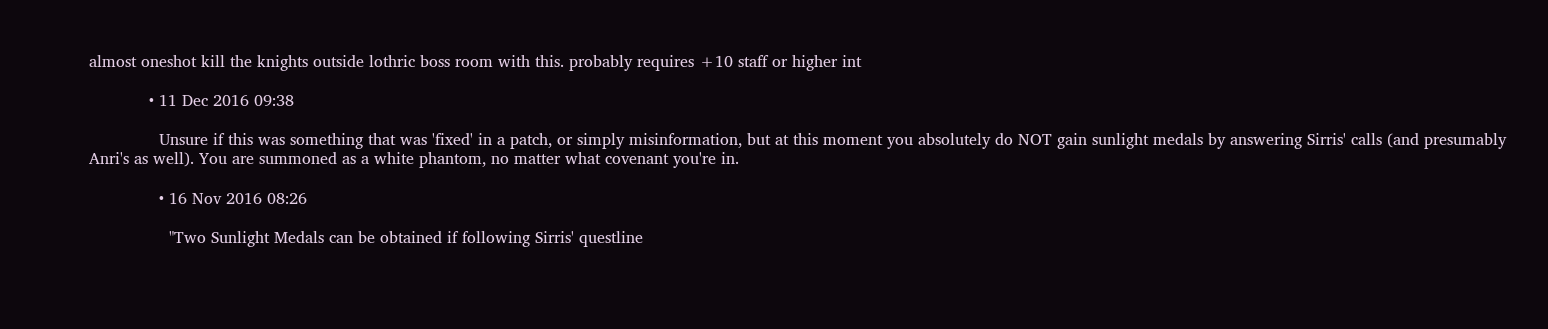almost oneshot kill the knights outside lothric boss room with this. probably requires +10 staff or higher int

            • 11 Dec 2016 09:38

              Unsure if this was something that was 'fixed' in a patch, or simply misinformation, but at this moment you absolutely do NOT gain sunlight medals by answering Sirris' calls (and presumably Anri's as well). You are summoned as a white phantom, no matter what covenant you're in.

              • 16 Nov 2016 08:26

                "Two Sunlight Medals can be obtained if following Sirris' questline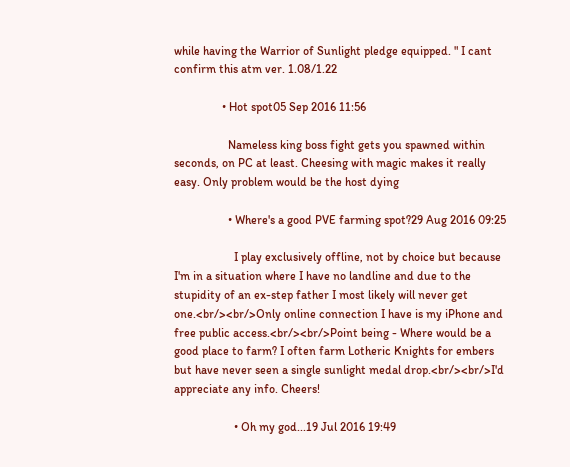while having the Warrior of Sunlight pledge equipped. " I cant confirm this atm ver. 1.08/1.22

                • Hot spot05 Sep 2016 11:56

                  Nameless king boss fight gets you spawned within seconds, on PC at least. Cheesing with magic makes it really easy. Only problem would be the host dying

                  • Where's a good PVE farming spot?29 Aug 2016 09:25

                    I play exclusively offline, not by choice but because I'm in a situation where I have no landline and due to the stupidity of an ex-step father I most likely will never get one.<br/><br/>Only online connection I have is my iPhone and free public access.<br/><br/>Point being - Where would be a good place to farm? I often farm Lotheric Knights for embers but have never seen a single sunlight medal drop.<br/><br/>I'd appreciate any info. Cheers!

                    • Oh my god...19 Jul 2016 19:49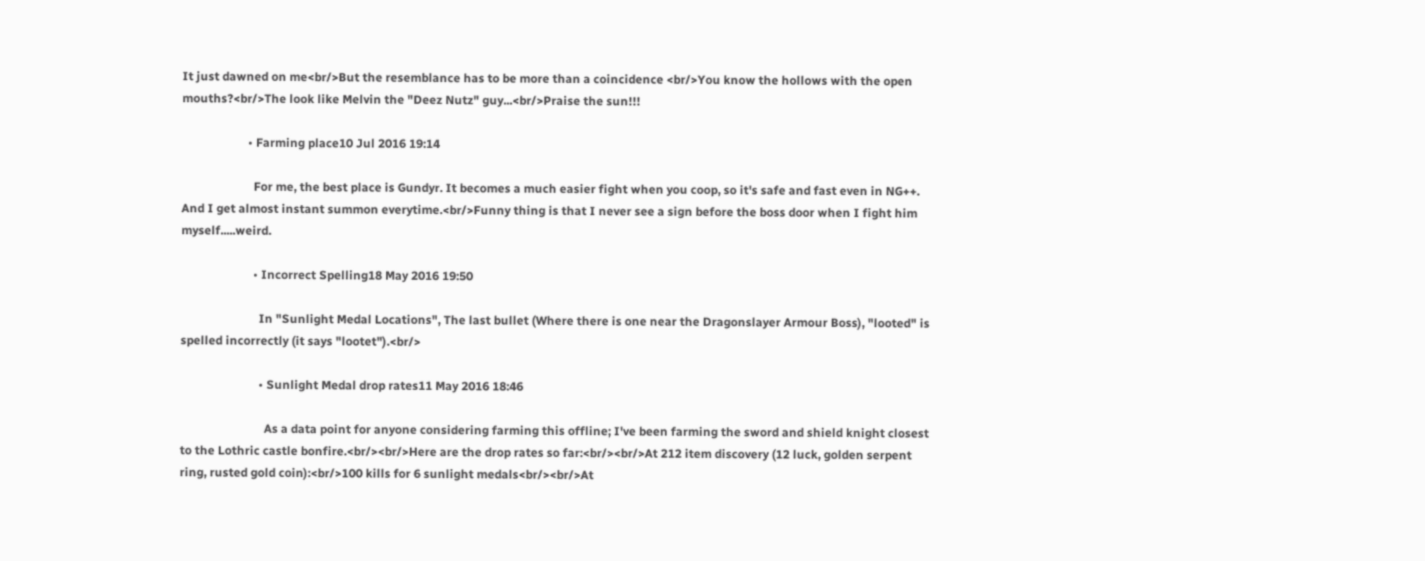It just dawned on me<br/>But the resemblance has to be more than a coincidence <br/>You know the hollows with the open mouths?<br/>The look like Melvin the "Deez Nutz" guy...<br/>Praise the sun!!!

                      • Farming place10 Jul 2016 19:14

                        For me, the best place is Gundyr. It becomes a much easier fight when you coop, so it's safe and fast even in NG++. And I get almost instant summon everytime.<br/>Funny thing is that I never see a sign before the boss door when I fight him myself.....weird.

                        • Incorrect Spelling18 May 2016 19:50

                          In "Sunlight Medal Locations", The last bullet (Where there is one near the Dragonslayer Armour Boss), "looted" is spelled incorrectly (it says "lootet").<br/>

                          • Sunlight Medal drop rates11 May 2016 18:46

                            As a data point for anyone considering farming this offline; I've been farming the sword and shield knight closest to the Lothric castle bonfire.<br/><br/>Here are the drop rates so far:<br/><br/>At 212 item discovery (12 luck, golden serpent ring, rusted gold coin):<br/>100 kills for 6 sunlight medals<br/><br/>At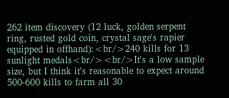262 item discovery (12 luck, golden serpent ring, rusted gold coin, crystal sage's rapier equipped in offhand):<br/>240 kills for 13 sunlight medals<br/><br/>It's a low sample size, but I think it's reasonable to expect around 500-600 kills to farm all 30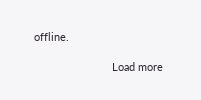offline.

                          Load more